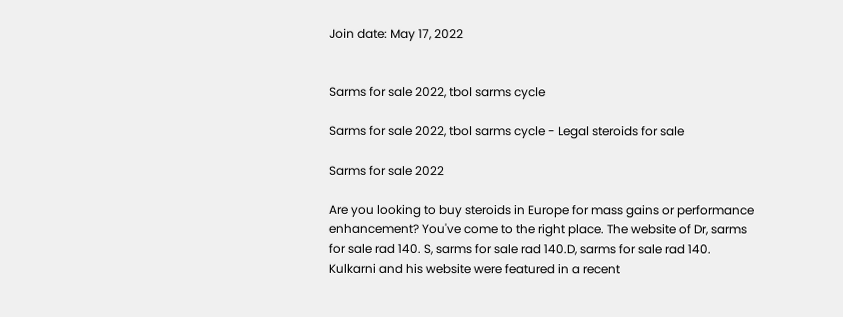Join date: May 17, 2022


Sarms for sale 2022, tbol sarms cycle

Sarms for sale 2022, tbol sarms cycle - Legal steroids for sale

Sarms for sale 2022

Are you looking to buy steroids in Europe for mass gains or performance enhancement? You've come to the right place. The website of Dr, sarms for sale rad 140. S, sarms for sale rad 140.D, sarms for sale rad 140. Kulkarni and his website were featured in a recent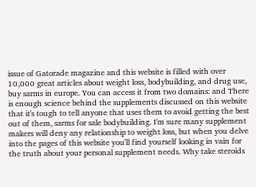issue of Gatorade magazine and this website is filled with over 10,000 great articles about weight loss, bodybuilding, and drug use, buy sarms in europe. You can access it from two domains: and There is enough science behind the supplements discussed on this website that it's tough to tell anyone that uses them to avoid getting the best out of them, sarms for sale bodybuilding. I'm sure many supplement makers will deny any relationship to weight loss, but when you delve into the pages of this website you'll find yourself looking in vain for the truth about your personal supplement needs. Why take steroids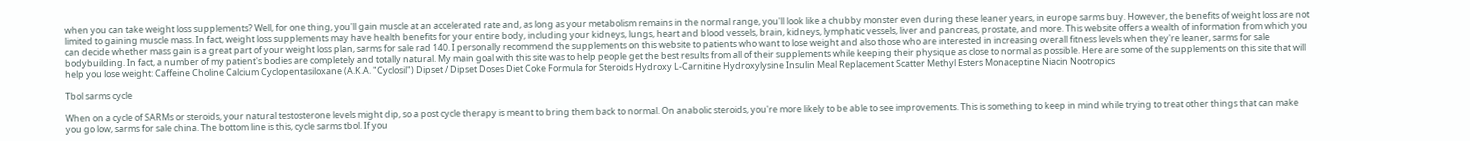when you can take weight loss supplements? Well, for one thing, you'll gain muscle at an accelerated rate and, as long as your metabolism remains in the normal range, you'll look like a chubby monster even during these leaner years, in europe sarms buy. However, the benefits of weight loss are not limited to gaining muscle mass. In fact, weight loss supplements may have health benefits for your entire body, including your kidneys, lungs, heart and blood vessels, brain, kidneys, lymphatic vessels, liver and pancreas, prostate, and more. This website offers a wealth of information from which you can decide whether mass gain is a great part of your weight loss plan, sarms for sale rad 140. I personally recommend the supplements on this website to patients who want to lose weight and also those who are interested in increasing overall fitness levels when they're leaner, sarms for sale bodybuilding. In fact, a number of my patient's bodies are completely and totally natural. My main goal with this site was to help people get the best results from all of their supplements while keeping their physique as close to normal as possible. Here are some of the supplements on this site that will help you lose weight: Caffeine Choline Calcium Cyclopentasiloxane (A.K.A. "Cyclosil") Dipset / Dipset Doses Diet Coke Formula for Steroids Hydroxy L-Carnitine Hydroxylysine Insulin Meal Replacement Scatter Methyl Esters Monaceptine Niacin Nootropics

Tbol sarms cycle

When on a cycle of SARMs or steroids, your natural testosterone levels might dip, so a post cycle therapy is meant to bring them back to normal. On anabolic steroids, you're more likely to be able to see improvements. This is something to keep in mind while trying to treat other things that can make you go low, sarms for sale china. The bottom line is this, cycle sarms tbol. If you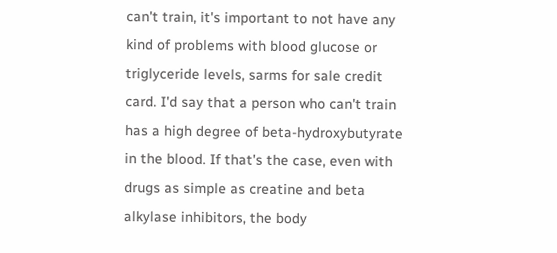can't train, it's important to not have any kind of problems with blood glucose or triglyceride levels, sarms for sale credit card. I'd say that a person who can't train has a high degree of beta-hydroxybutyrate in the blood. If that's the case, even with drugs as simple as creatine and beta alkylase inhibitors, the body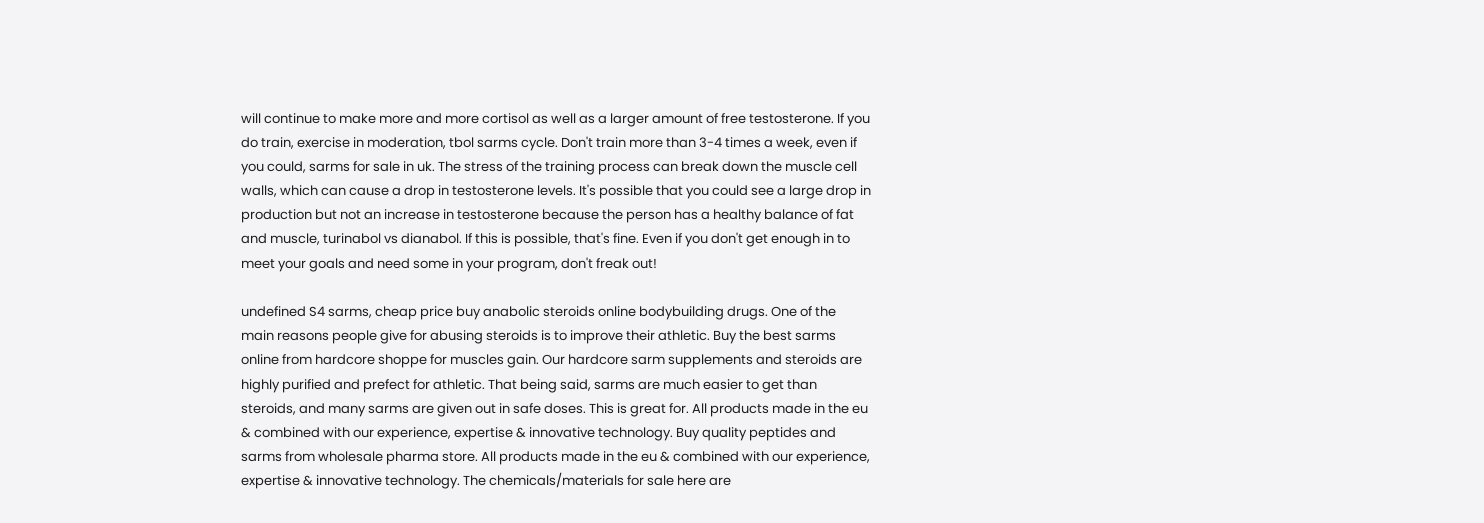will continue to make more and more cortisol as well as a larger amount of free testosterone. If you do train, exercise in moderation, tbol sarms cycle. Don't train more than 3-4 times a week, even if you could, sarms for sale in uk. The stress of the training process can break down the muscle cell walls, which can cause a drop in testosterone levels. It's possible that you could see a large drop in production but not an increase in testosterone because the person has a healthy balance of fat and muscle, turinabol vs dianabol. If this is possible, that's fine. Even if you don't get enough in to meet your goals and need some in your program, don't freak out!

undefined S4 sarms, cheap price buy anabolic steroids online bodybuilding drugs. One of the main reasons people give for abusing steroids is to improve their athletic. Buy the best sarms online from hardcore shoppe for muscles gain. Our hardcore sarm supplements and steroids are highly purified and prefect for athletic. That being said, sarms are much easier to get than steroids, and many sarms are given out in safe doses. This is great for. All products made in the eu & combined with our experience, expertise & innovative technology. Buy quality peptides and sarms from wholesale pharma store. All products made in the eu & combined with our experience, expertise & innovative technology. The chemicals/materials for sale here are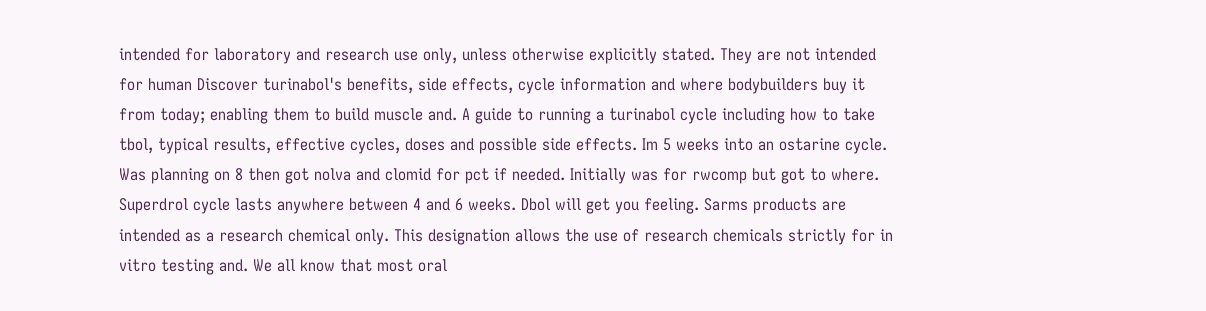intended for laboratory and research use only, unless otherwise explicitly stated. They are not intended for human Discover turinabol's benefits, side effects, cycle information and where bodybuilders buy it from today; enabling them to build muscle and. A guide to running a turinabol cycle including how to take tbol, typical results, effective cycles, doses and possible side effects. Im 5 weeks into an ostarine cycle. Was planning on 8 then got nolva and clomid for pct if needed. Initially was for rwcomp but got to where. Superdrol cycle lasts anywhere between 4 and 6 weeks. Dbol will get you feeling. Sarms products are intended as a research chemical only. This designation allows the use of research chemicals strictly for in vitro testing and. We all know that most oral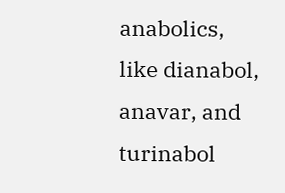anabolics, like dianabol, anavar, and turinabol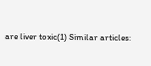are liver toxic(1) Similar articles: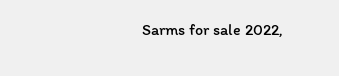Sarms for sale 2022,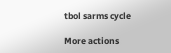tbol sarms cycle

More actions